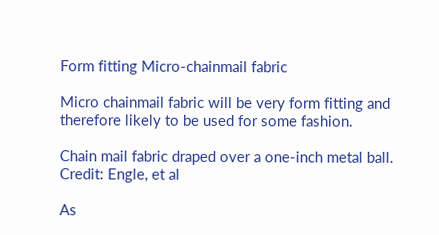Form fitting Micro-chainmail fabric

Micro chainmail fabric will be very form fitting and therefore likely to be used for some fashion.

Chain mail fabric draped over a one-inch metal ball. Credit: Engle, et al

As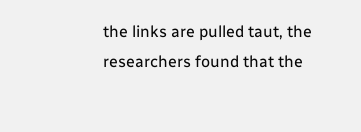the links are pulled taut, the researchers found that the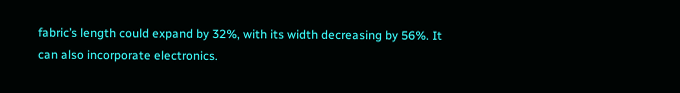fabric’s length could expand by 32%, with its width decreasing by 56%. It can also incorporate electronics.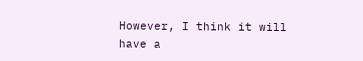However, I think it will have a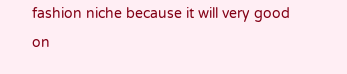fashion niche because it will very good on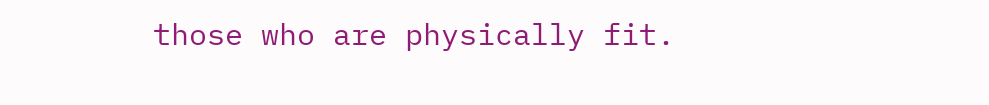those who are physically fit.